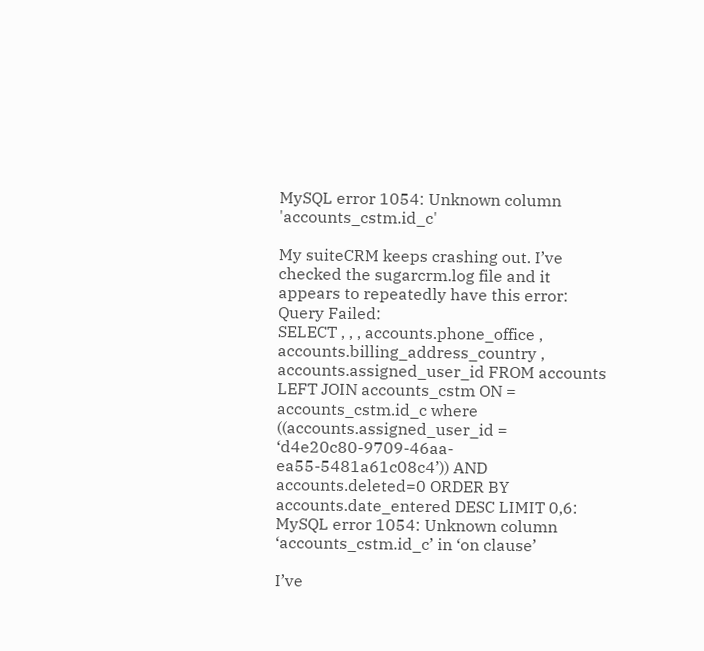MySQL error 1054: Unknown column 'accounts_cstm.id_c'

My suiteCRM keeps crashing out. I’ve checked the sugarcrm.log file and it appears to repeatedly have this error:
Query Failed:
SELECT , , , accounts.phone_office , accounts.billing_address_country , accounts.assigned_user_id FROM accounts LEFT JOIN accounts_cstm ON = accounts_cstm.id_c where ((accounts.assigned_user_id = ‘d4e20c80-9709-46aa-ea55-5481a61c08c4’)) AND accounts.deleted=0 ORDER BY accounts.date_entered DESC LIMIT 0,6: MySQL error 1054: Unknown column ‘accounts_cstm.id_c’ in ‘on clause’

I’ve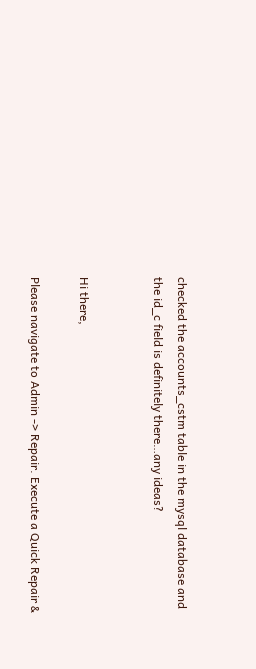checked the accounts_cstm table in the mysql database and the id_c field is definitely there…any ideas?


Hi there,

Please navigate to Admin -> Repair. Execute a Quick Repair &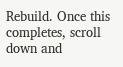Rebuild. Once this completes, scroll down and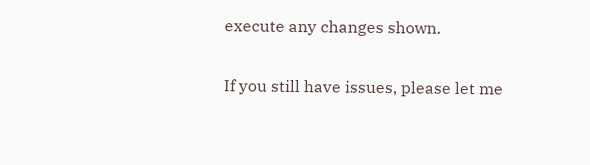execute any changes shown.

If you still have issues, please let me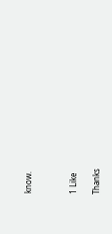know.



1 Like

Thanks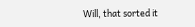Will, that sorted it